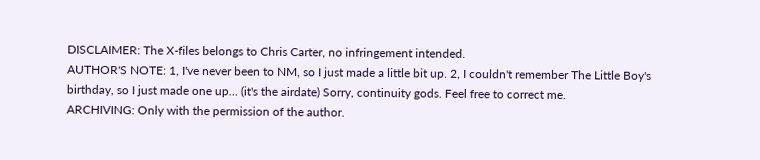DISCLAIMER: The X-files belongs to Chris Carter, no infringement intended.
AUTHOR'S NOTE: 1, I've never been to NM, so I just made a little bit up. 2, I couldn't remember The Little Boy's birthday, so I just made one up... (it's the airdate) Sorry, continuity gods. Feel free to correct me.
ARCHIVING: Only with the permission of the author.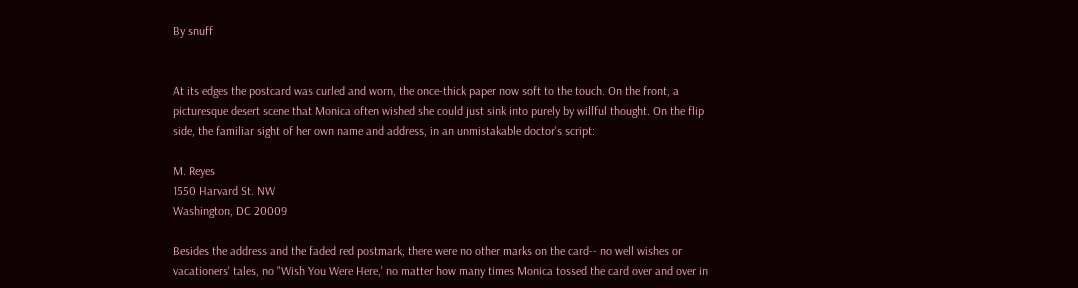By snuff


At its edges the postcard was curled and worn, the once-thick paper now soft to the touch. On the front, a picturesque desert scene that Monica often wished she could just sink into purely by willful thought. On the flip side, the familiar sight of her own name and address, in an unmistakable doctor's script:

M. Reyes
1550 Harvard St. NW
Washington, DC 20009

Besides the address and the faded red postmark, there were no other marks on the card-- no well wishes or vacationers' tales, no "Wish You Were Here,' no matter how many times Monica tossed the card over and over in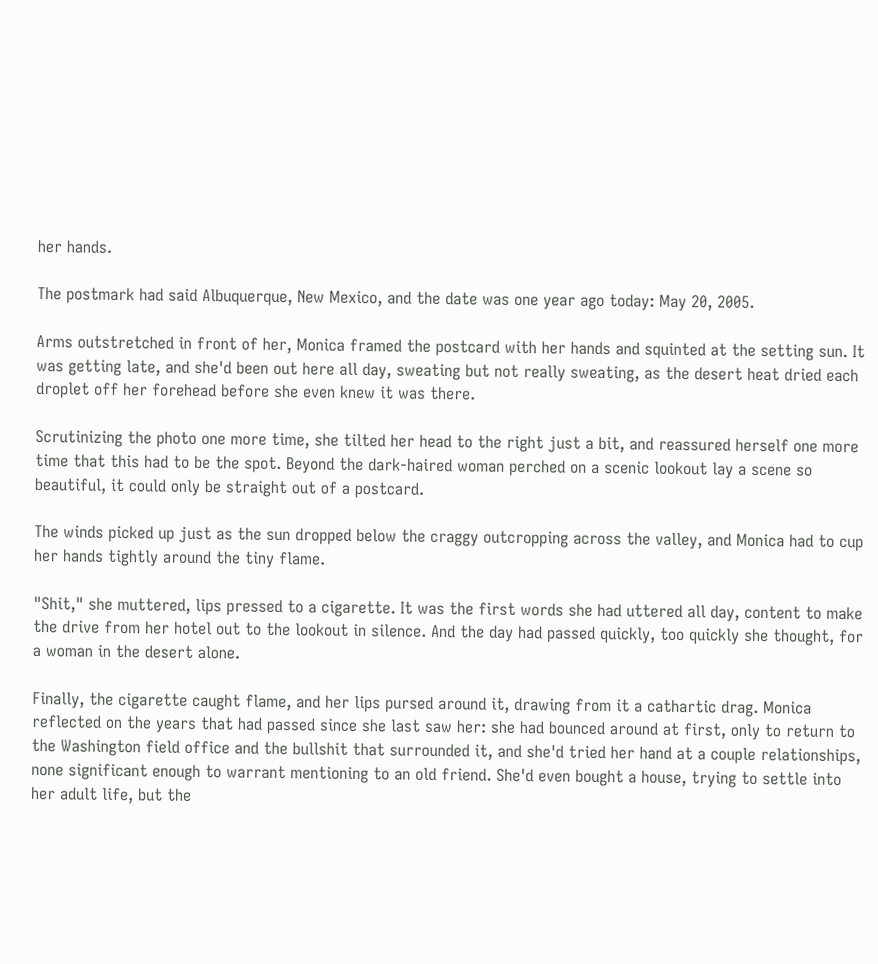her hands.

The postmark had said Albuquerque, New Mexico, and the date was one year ago today: May 20, 2005.

Arms outstretched in front of her, Monica framed the postcard with her hands and squinted at the setting sun. It was getting late, and she'd been out here all day, sweating but not really sweating, as the desert heat dried each droplet off her forehead before she even knew it was there.

Scrutinizing the photo one more time, she tilted her head to the right just a bit, and reassured herself one more time that this had to be the spot. Beyond the dark-haired woman perched on a scenic lookout lay a scene so beautiful, it could only be straight out of a postcard.

The winds picked up just as the sun dropped below the craggy outcropping across the valley, and Monica had to cup her hands tightly around the tiny flame.

"Shit," she muttered, lips pressed to a cigarette. It was the first words she had uttered all day, content to make the drive from her hotel out to the lookout in silence. And the day had passed quickly, too quickly she thought, for a woman in the desert alone.

Finally, the cigarette caught flame, and her lips pursed around it, drawing from it a cathartic drag. Monica reflected on the years that had passed since she last saw her: she had bounced around at first, only to return to the Washington field office and the bullshit that surrounded it, and she'd tried her hand at a couple relationships, none significant enough to warrant mentioning to an old friend. She'd even bought a house, trying to settle into her adult life, but the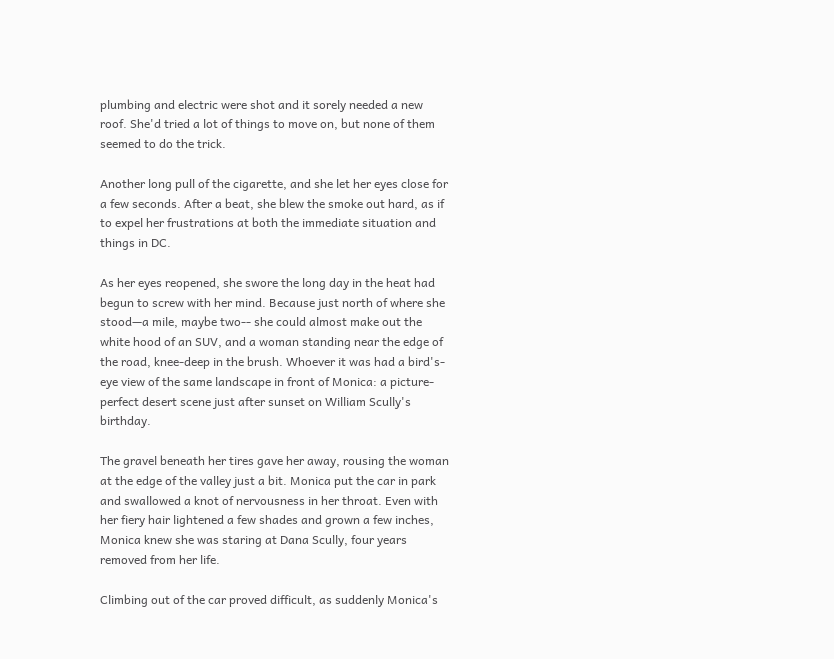plumbing and electric were shot and it sorely needed a new roof. She'd tried a lot of things to move on, but none of them seemed to do the trick.

Another long pull of the cigarette, and she let her eyes close for a few seconds. After a beat, she blew the smoke out hard, as if to expel her frustrations at both the immediate situation and things in DC.

As her eyes reopened, she swore the long day in the heat had begun to screw with her mind. Because just north of where she stood—a mile, maybe two-- she could almost make out the white hood of an SUV, and a woman standing near the edge of the road, knee-deep in the brush. Whoever it was had a bird's-eye view of the same landscape in front of Monica: a picture-perfect desert scene just after sunset on William Scully's birthday.

The gravel beneath her tires gave her away, rousing the woman at the edge of the valley just a bit. Monica put the car in park and swallowed a knot of nervousness in her throat. Even with her fiery hair lightened a few shades and grown a few inches, Monica knew she was staring at Dana Scully, four years removed from her life.

Climbing out of the car proved difficult, as suddenly Monica's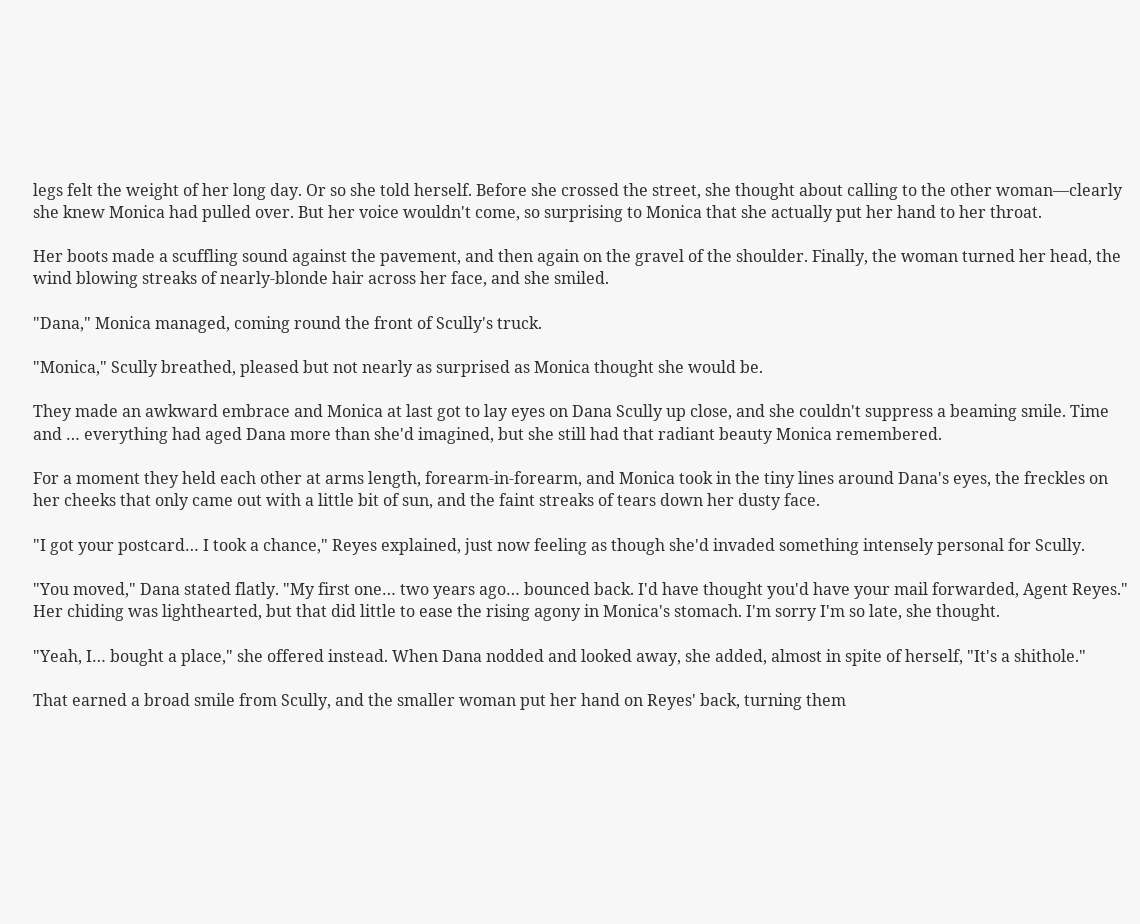legs felt the weight of her long day. Or so she told herself. Before she crossed the street, she thought about calling to the other woman—clearly she knew Monica had pulled over. But her voice wouldn't come, so surprising to Monica that she actually put her hand to her throat.

Her boots made a scuffling sound against the pavement, and then again on the gravel of the shoulder. Finally, the woman turned her head, the wind blowing streaks of nearly-blonde hair across her face, and she smiled.

"Dana," Monica managed, coming round the front of Scully's truck.

"Monica," Scully breathed, pleased but not nearly as surprised as Monica thought she would be.

They made an awkward embrace and Monica at last got to lay eyes on Dana Scully up close, and she couldn't suppress a beaming smile. Time and … everything had aged Dana more than she'd imagined, but she still had that radiant beauty Monica remembered.

For a moment they held each other at arms length, forearm-in-forearm, and Monica took in the tiny lines around Dana's eyes, the freckles on her cheeks that only came out with a little bit of sun, and the faint streaks of tears down her dusty face.

"I got your postcard… I took a chance," Reyes explained, just now feeling as though she'd invaded something intensely personal for Scully.

"You moved," Dana stated flatly. "My first one… two years ago… bounced back. I'd have thought you'd have your mail forwarded, Agent Reyes." Her chiding was lighthearted, but that did little to ease the rising agony in Monica's stomach. I'm sorry I'm so late, she thought.

"Yeah, I… bought a place," she offered instead. When Dana nodded and looked away, she added, almost in spite of herself, "It's a shithole."

That earned a broad smile from Scully, and the smaller woman put her hand on Reyes' back, turning them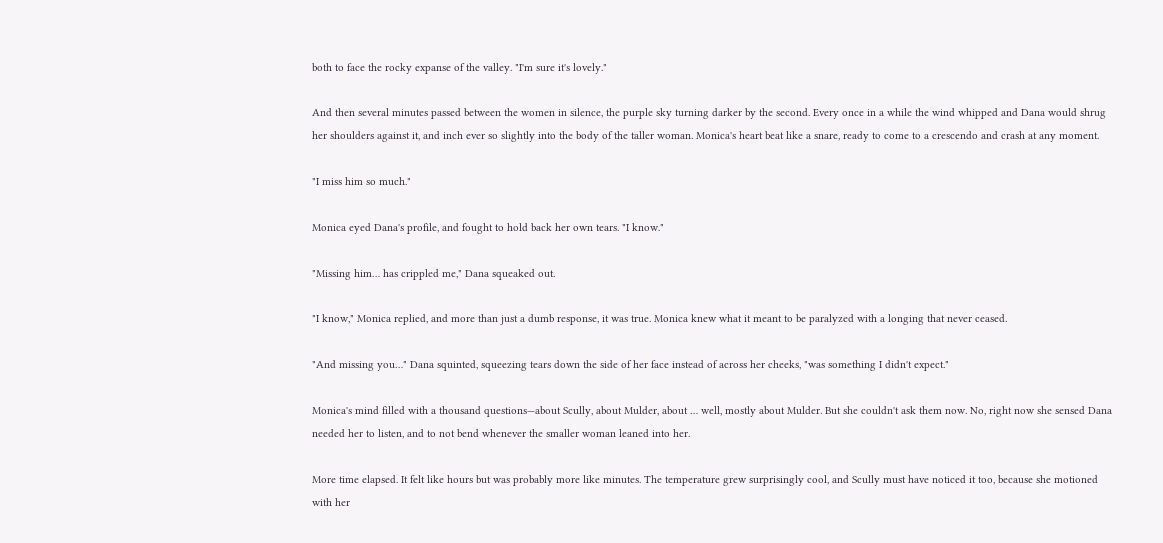both to face the rocky expanse of the valley. "I'm sure it's lovely."

And then several minutes passed between the women in silence, the purple sky turning darker by the second. Every once in a while the wind whipped and Dana would shrug her shoulders against it, and inch ever so slightly into the body of the taller woman. Monica's heart beat like a snare, ready to come to a crescendo and crash at any moment.

"I miss him so much."

Monica eyed Dana's profile, and fought to hold back her own tears. "I know."

"Missing him… has crippled me," Dana squeaked out.

"I know," Monica replied, and more than just a dumb response, it was true. Monica knew what it meant to be paralyzed with a longing that never ceased.

"And missing you…" Dana squinted, squeezing tears down the side of her face instead of across her cheeks, "was something I didn't expect."

Monica's mind filled with a thousand questions—about Scully, about Mulder, about … well, mostly about Mulder. But she couldn't ask them now. No, right now she sensed Dana needed her to listen, and to not bend whenever the smaller woman leaned into her.

More time elapsed. It felt like hours but was probably more like minutes. The temperature grew surprisingly cool, and Scully must have noticed it too, because she motioned with her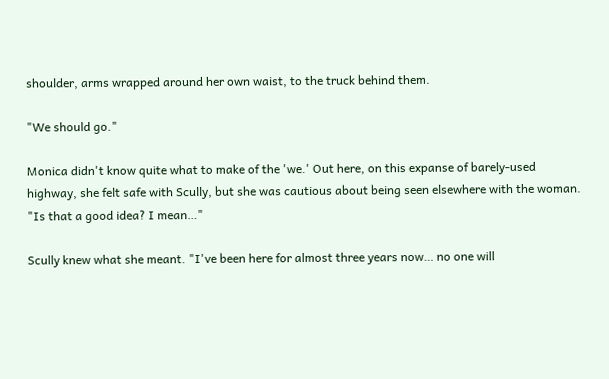shoulder, arms wrapped around her own waist, to the truck behind them.

"We should go."

Monica didn't know quite what to make of the 'we.' Out here, on this expanse of barely-used highway, she felt safe with Scully, but she was cautious about being seen elsewhere with the woman. "Is that a good idea? I mean…"

Scully knew what she meant. "I've been here for almost three years now… no one will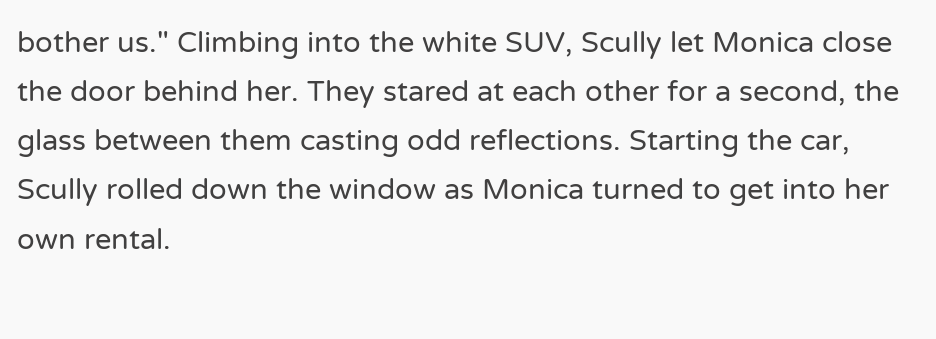bother us." Climbing into the white SUV, Scully let Monica close the door behind her. They stared at each other for a second, the glass between them casting odd reflections. Starting the car, Scully rolled down the window as Monica turned to get into her own rental.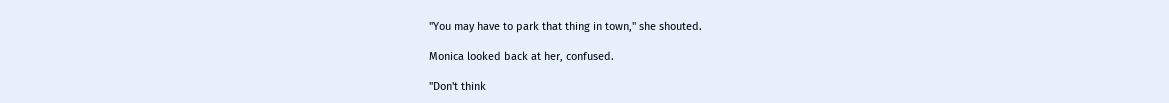"You may have to park that thing in town," she shouted.

Monica looked back at her, confused.

"Don't think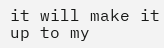it will make it up to my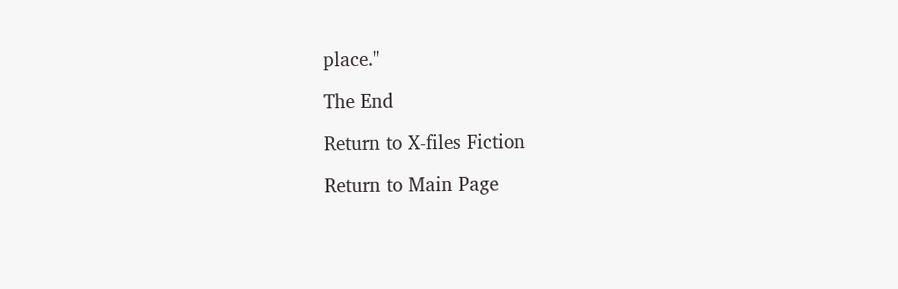place."

The End

Return to X-files Fiction

Return to Main Page